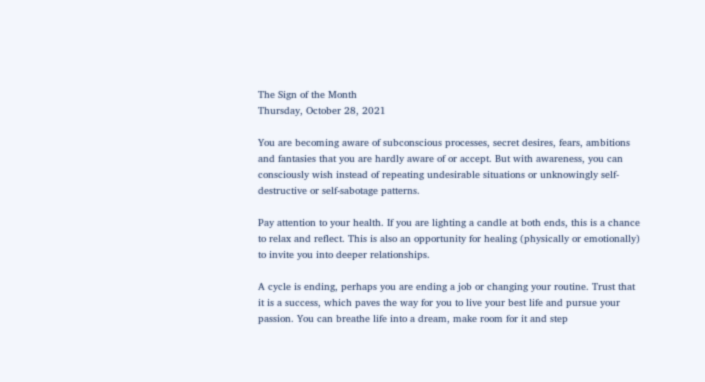The Sign of the Month
Thursday, October 28, 2021

You are becoming aware of subconscious processes, secret desires, fears, ambitions and fantasies that you are hardly aware of or accept. But with awareness, you can consciously wish instead of repeating undesirable situations or unknowingly self-destructive or self-sabotage patterns.

Pay attention to your health. If you are lighting a candle at both ends, this is a chance to relax and reflect. This is also an opportunity for healing (physically or emotionally) to invite you into deeper relationships.

A cycle is ending, perhaps you are ending a job or changing your routine. Trust that it is a success, which paves the way for you to live your best life and pursue your passion. You can breathe life into a dream, make room for it and step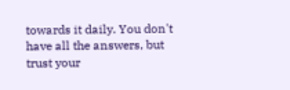towards it daily. You don't have all the answers, but trust your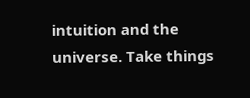intuition and the universe. Take things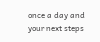once a day and your next steps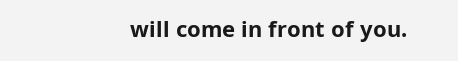will come in front of you.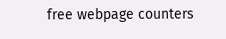free webpage counters